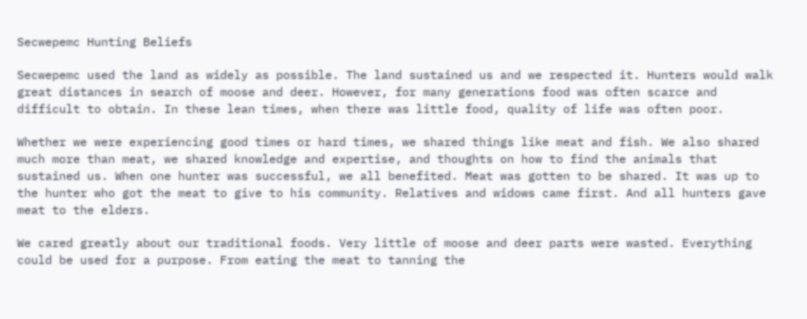Secwepemc Hunting Beliefs

Secwepemc used the land as widely as possible. The land sustained us and we respected it. Hunters would walk great distances in search of moose and deer. However, for many generations food was often scarce and difficult to obtain. In these lean times, when there was little food, quality of life was often poor.

Whether we were experiencing good times or hard times, we shared things like meat and fish. We also shared much more than meat, we shared knowledge and expertise, and thoughts on how to find the animals that sustained us. When one hunter was successful, we all benefited. Meat was gotten to be shared. It was up to the hunter who got the meat to give to his community. Relatives and widows came first. And all hunters gave meat to the elders.

We cared greatly about our traditional foods. Very little of moose and deer parts were wasted. Everything could be used for a purpose. From eating the meat to tanning the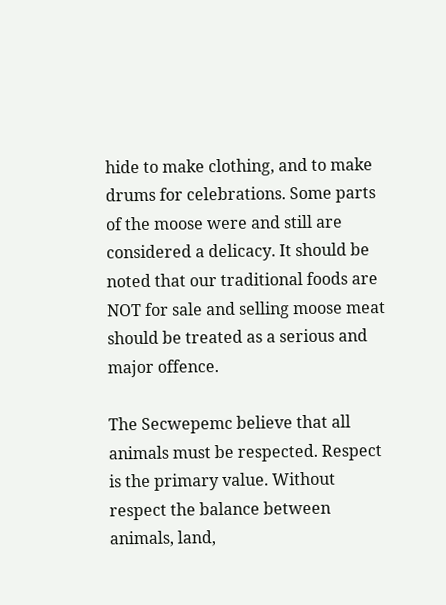hide to make clothing, and to make drums for celebrations. Some parts of the moose were and still are considered a delicacy. It should be noted that our traditional foods are NOT for sale and selling moose meat should be treated as a serious and major offence.

The Secwepemc believe that all animals must be respected. Respect is the primary value. Without respect the balance between animals, land,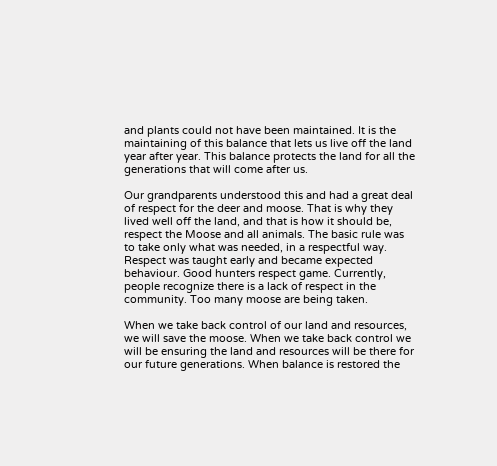and plants could not have been maintained. It is the maintaining of this balance that lets us live off the land year after year. This balance protects the land for all the generations that will come after us.

Our grandparents understood this and had a great deal of respect for the deer and moose. That is why they lived well off the land, and that is how it should be, respect the Moose and all animals. The basic rule was to take only what was needed, in a respectful way. Respect was taught early and became expected behaviour. Good hunters respect game. Currently, people recognize there is a lack of respect in the community. Too many moose are being taken.

When we take back control of our land and resources, we will save the moose. When we take back control we will be ensuring the land and resources will be there for our future generations. When balance is restored the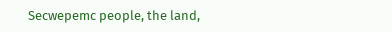Secwepemc people, the land,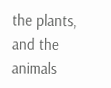the plants, and the animals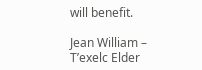will benefit.

Jean William – T’exelc Elder